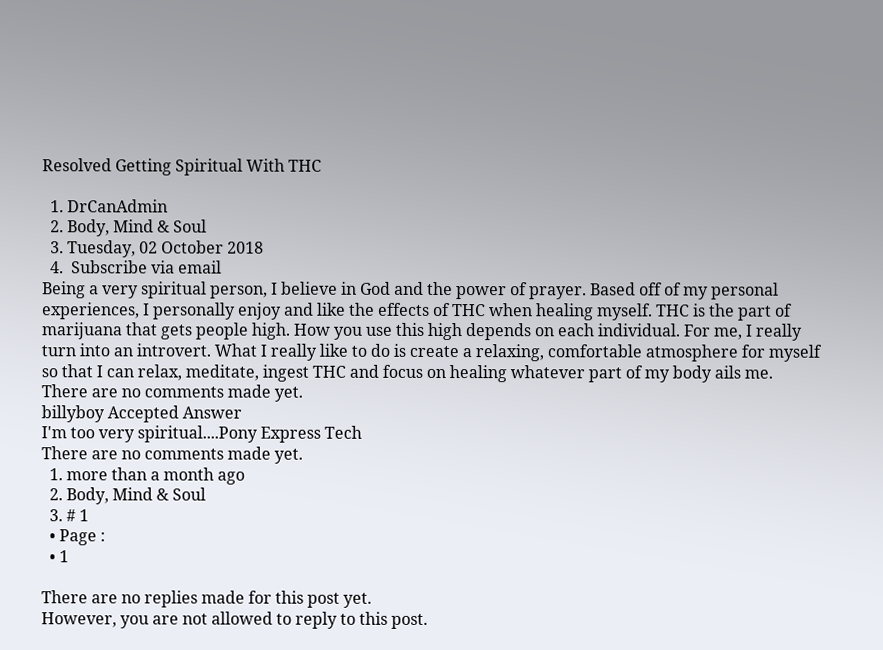Resolved Getting Spiritual With THC

  1. DrCanAdmin
  2. Body, Mind & Soul
  3. Tuesday, 02 October 2018
  4.  Subscribe via email
Being a very spiritual person, I believe in God and the power of prayer. Based off of my personal experiences, I personally enjoy and like the effects of THC when healing myself. THC is the part of marijuana that gets people high. How you use this high depends on each individual. For me, I really turn into an introvert. What I really like to do is create a relaxing, comfortable atmosphere for myself so that I can relax, meditate, ingest THC and focus on healing whatever part of my body ails me.
There are no comments made yet.
billyboy Accepted Answer
I'm too very spiritual....Pony Express Tech
There are no comments made yet.
  1. more than a month ago
  2. Body, Mind & Soul
  3. # 1
  • Page :
  • 1

There are no replies made for this post yet.
However, you are not allowed to reply to this post.